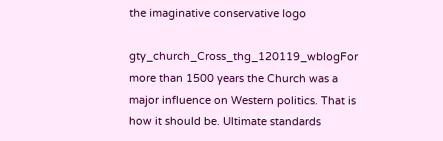the imaginative conservative logo

gty_church_Cross_thg_120119_wblogFor more than 1500 years the Church was a major influence on Western politics. That is how it should be. Ultimate standards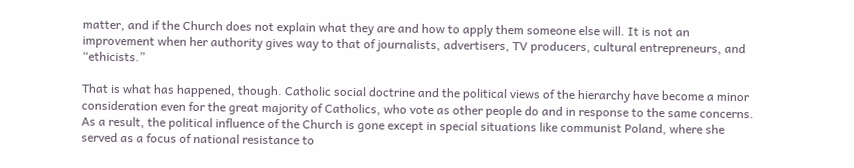matter, and if the Church does not explain what they are and how to apply them someone else will. It is not an improvement when her authority gives way to that of journalists, advertisers, TV producers, cultural entrepreneurs, and “ethicists.”

That is what has happened, though. Catholic social doctrine and the political views of the hierarchy have become a minor consideration even for the great majority of Catholics, who vote as other people do and in response to the same concerns. As a result, the political influence of the Church is gone except in special situations like communist Poland, where she served as a focus of national resistance to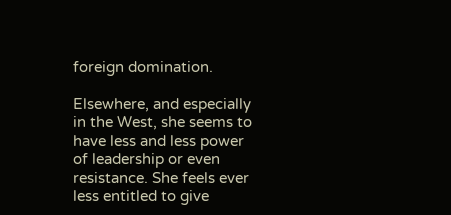foreign domination.

Elsewhere, and especially in the West, she seems to have less and less power of leadership or even resistance. She feels ever less entitled to give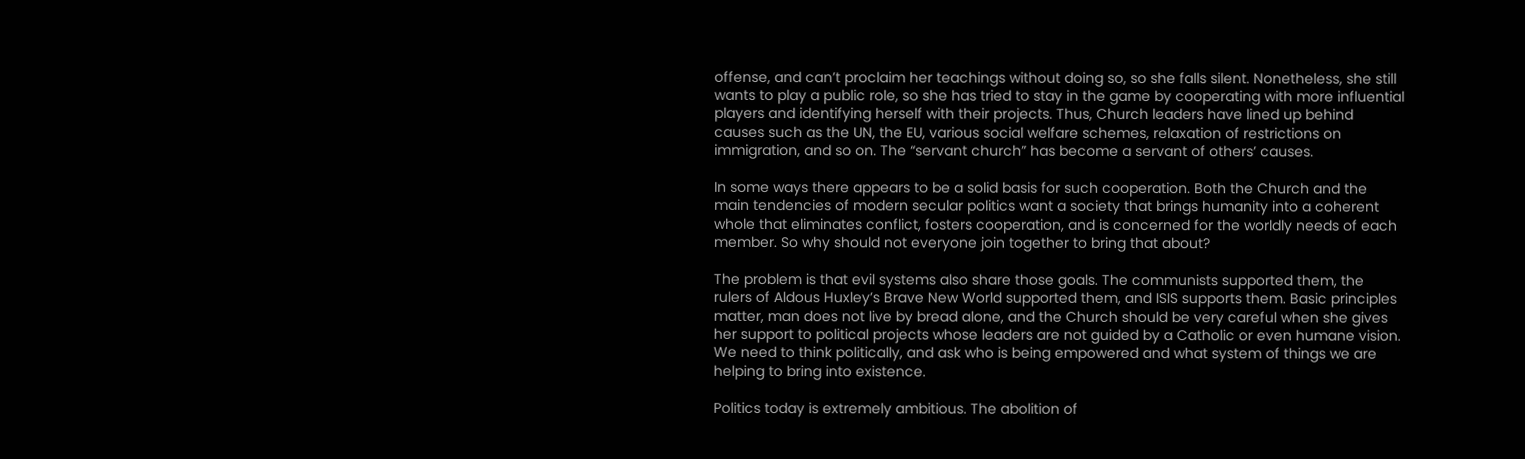offense, and can’t proclaim her teachings without doing so, so she falls silent. Nonetheless, she still wants to play a public role, so she has tried to stay in the game by cooperating with more influential players and identifying herself with their projects. Thus, Church leaders have lined up behind causes such as the UN, the EU, various social welfare schemes, relaxation of restrictions on immigration, and so on. The “servant church” has become a servant of others’ causes.

In some ways there appears to be a solid basis for such cooperation. Both the Church and the main tendencies of modern secular politics want a society that brings humanity into a coherent whole that eliminates conflict, fosters cooperation, and is concerned for the worldly needs of each member. So why should not everyone join together to bring that about?

The problem is that evil systems also share those goals. The communists supported them, the rulers of Aldous Huxley’s Brave New World supported them, and ISIS supports them. Basic principles matter, man does not live by bread alone, and the Church should be very careful when she gives her support to political projects whose leaders are not guided by a Catholic or even humane vision. We need to think politically, and ask who is being empowered and what system of things we are helping to bring into existence.

Politics today is extremely ambitious. The abolition of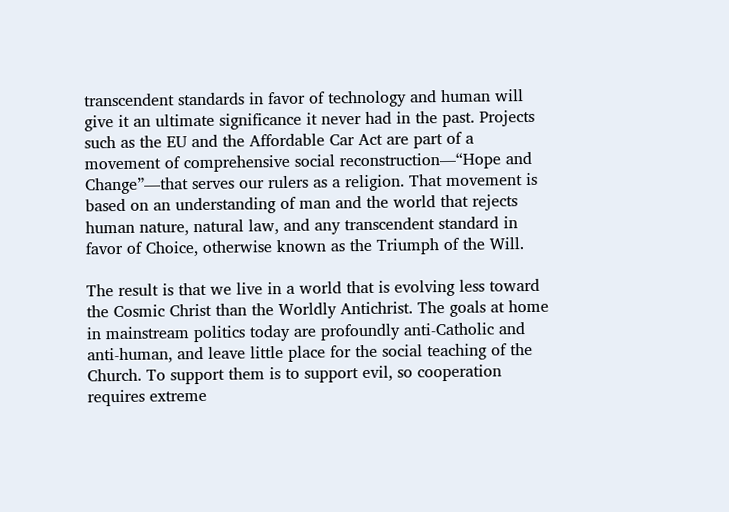transcendent standards in favor of technology and human will give it an ultimate significance it never had in the past. Projects such as the EU and the Affordable Car Act are part of a movement of comprehensive social reconstruction—“Hope and Change”—that serves our rulers as a religion. That movement is based on an understanding of man and the world that rejects human nature, natural law, and any transcendent standard in favor of Choice, otherwise known as the Triumph of the Will.

The result is that we live in a world that is evolving less toward the Cosmic Christ than the Worldly Antichrist. The goals at home in mainstream politics today are profoundly anti-Catholic and anti-human, and leave little place for the social teaching of the Church. To support them is to support evil, so cooperation requires extreme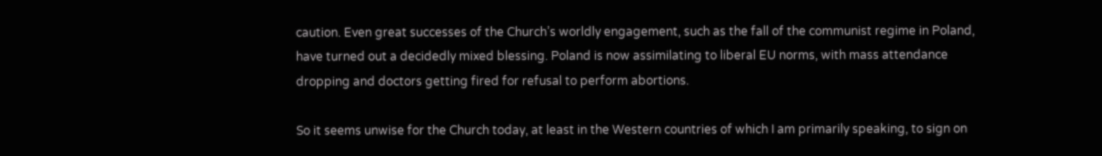caution. Even great successes of the Church’s worldly engagement, such as the fall of the communist regime in Poland, have turned out a decidedly mixed blessing. Poland is now assimilating to liberal EU norms, with mass attendance dropping and doctors getting fired for refusal to perform abortions.

So it seems unwise for the Church today, at least in the Western countries of which I am primarily speaking, to sign on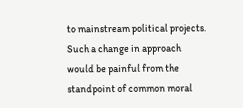to mainstream political projects. Such a change in approach would be painful from the standpoint of common moral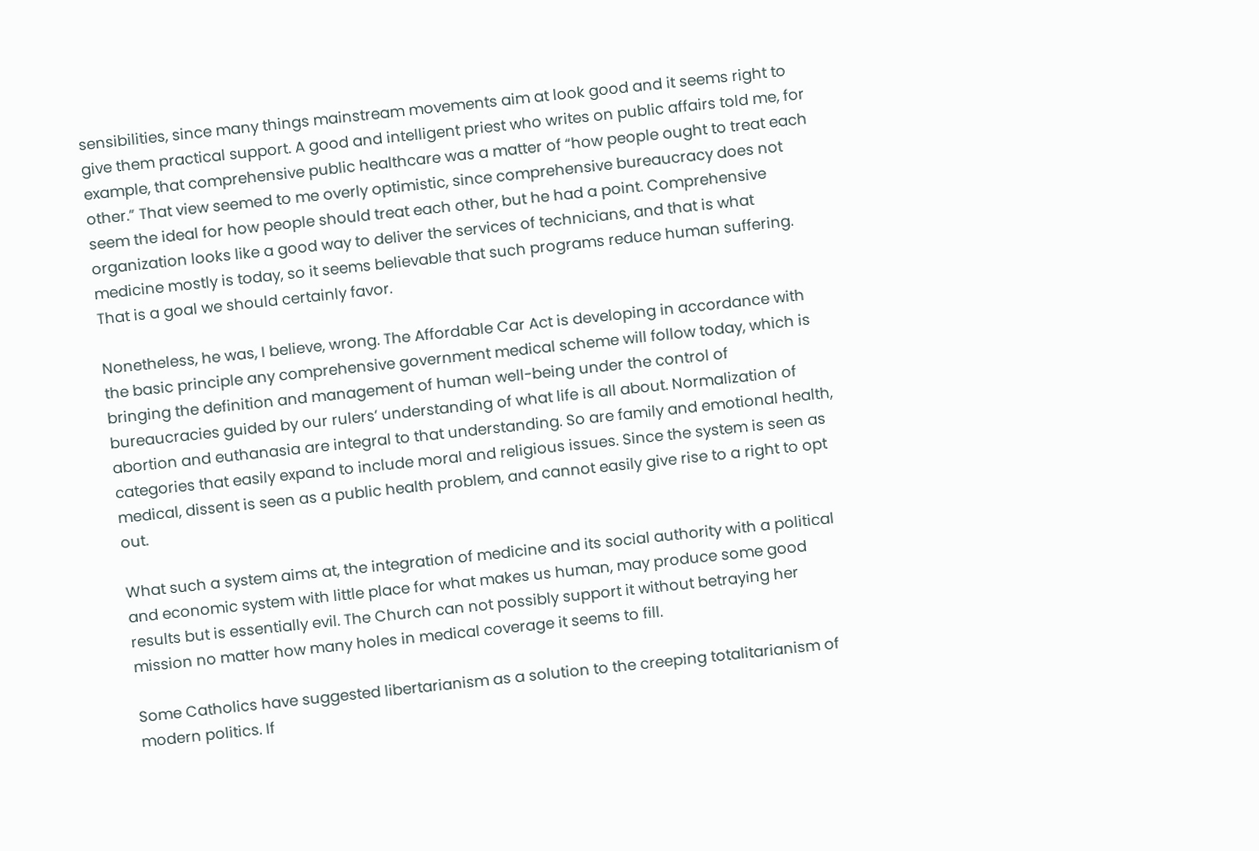sensibilities, since many things mainstream movements aim at look good and it seems right to give them practical support. A good and intelligent priest who writes on public affairs told me, for example, that comprehensive public healthcare was a matter of “how people ought to treat each other.” That view seemed to me overly optimistic, since comprehensive bureaucracy does not seem the ideal for how people should treat each other, but he had a point. Comprehensive organization looks like a good way to deliver the services of technicians, and that is what medicine mostly is today, so it seems believable that such programs reduce human suffering. That is a goal we should certainly favor.

Nonetheless, he was, I believe, wrong. The Affordable Car Act is developing in accordance with the basic principle any comprehensive government medical scheme will follow today, which is bringing the definition and management of human well-being under the control of bureaucracies guided by our rulers’ understanding of what life is all about. Normalization of abortion and euthanasia are integral to that understanding. So are family and emotional health, categories that easily expand to include moral and religious issues. Since the system is seen as medical, dissent is seen as a public health problem, and cannot easily give rise to a right to opt out.

What such a system aims at, the integration of medicine and its social authority with a political and economic system with little place for what makes us human, may produce some good results but is essentially evil. The Church can not possibly support it without betraying her mission no matter how many holes in medical coverage it seems to fill.

Some Catholics have suggested libertarianism as a solution to the creeping totalitarianism of modern politics. If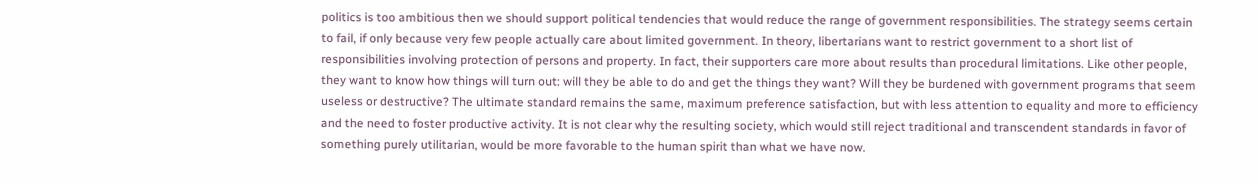politics is too ambitious then we should support political tendencies that would reduce the range of government responsibilities. The strategy seems certain to fail, if only because very few people actually care about limited government. In theory, libertarians want to restrict government to a short list of responsibilities involving protection of persons and property. In fact, their supporters care more about results than procedural limitations. Like other people, they want to know how things will turn out: will they be able to do and get the things they want? Will they be burdened with government programs that seem useless or destructive? The ultimate standard remains the same, maximum preference satisfaction, but with less attention to equality and more to efficiency and the need to foster productive activity. It is not clear why the resulting society, which would still reject traditional and transcendent standards in favor of something purely utilitarian, would be more favorable to the human spirit than what we have now.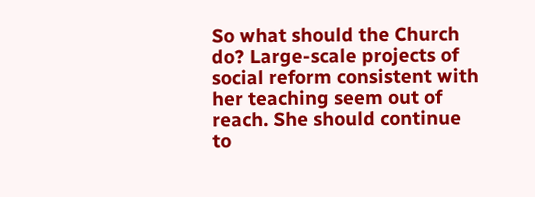So what should the Church do? Large-scale projects of social reform consistent with her teaching seem out of reach. She should continue to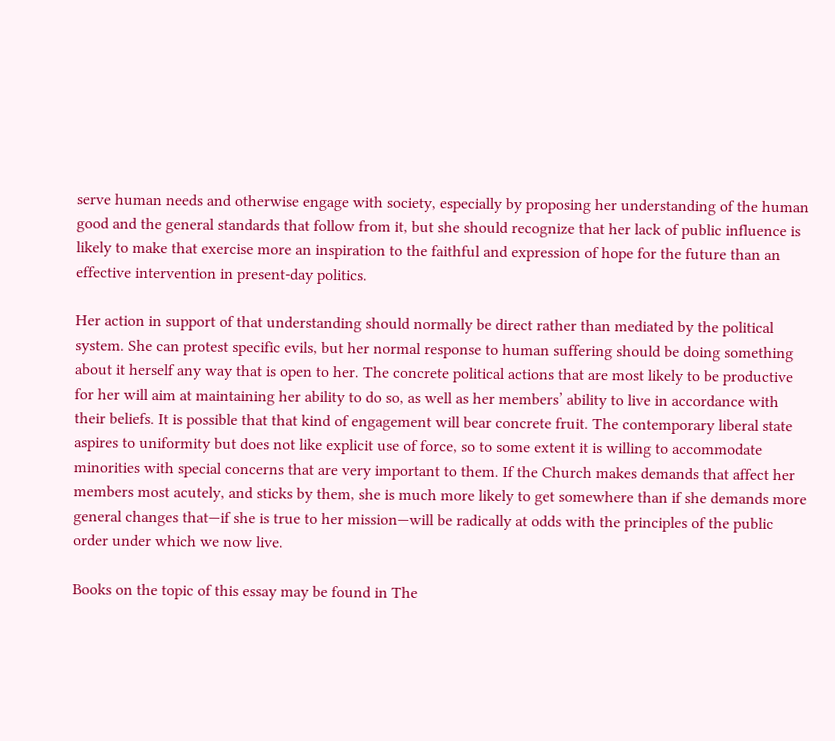serve human needs and otherwise engage with society, especially by proposing her understanding of the human good and the general standards that follow from it, but she should recognize that her lack of public influence is likely to make that exercise more an inspiration to the faithful and expression of hope for the future than an effective intervention in present-day politics.

Her action in support of that understanding should normally be direct rather than mediated by the political system. She can protest specific evils, but her normal response to human suffering should be doing something about it herself any way that is open to her. The concrete political actions that are most likely to be productive for her will aim at maintaining her ability to do so, as well as her members’ ability to live in accordance with their beliefs. It is possible that that kind of engagement will bear concrete fruit. The contemporary liberal state aspires to uniformity but does not like explicit use of force, so to some extent it is willing to accommodate minorities with special concerns that are very important to them. If the Church makes demands that affect her members most acutely, and sticks by them, she is much more likely to get somewhere than if she demands more general changes that—if she is true to her mission—will be radically at odds with the principles of the public order under which we now live.

Books on the topic of this essay may be found in The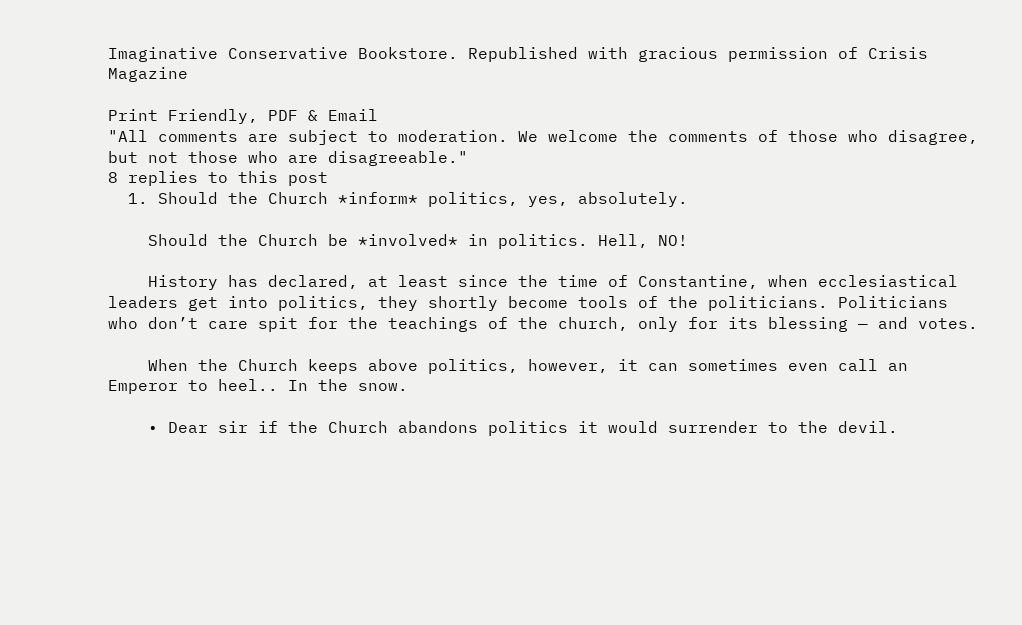Imaginative Conservative Bookstore. Republished with gracious permission of Crisis Magazine

Print Friendly, PDF & Email
"All comments are subject to moderation. We welcome the comments of those who disagree, but not those who are disagreeable."
8 replies to this post
  1. Should the Church *inform* politics, yes, absolutely.

    Should the Church be *involved* in politics. Hell, NO!

    History has declared, at least since the time of Constantine, when ecclesiastical leaders get into politics, they shortly become tools of the politicians. Politicians who don’t care spit for the teachings of the church, only for its blessing — and votes.

    When the Church keeps above politics, however, it can sometimes even call an Emperor to heel.. In the snow.

    • Dear sir if the Church abandons politics it would surrender to the devil.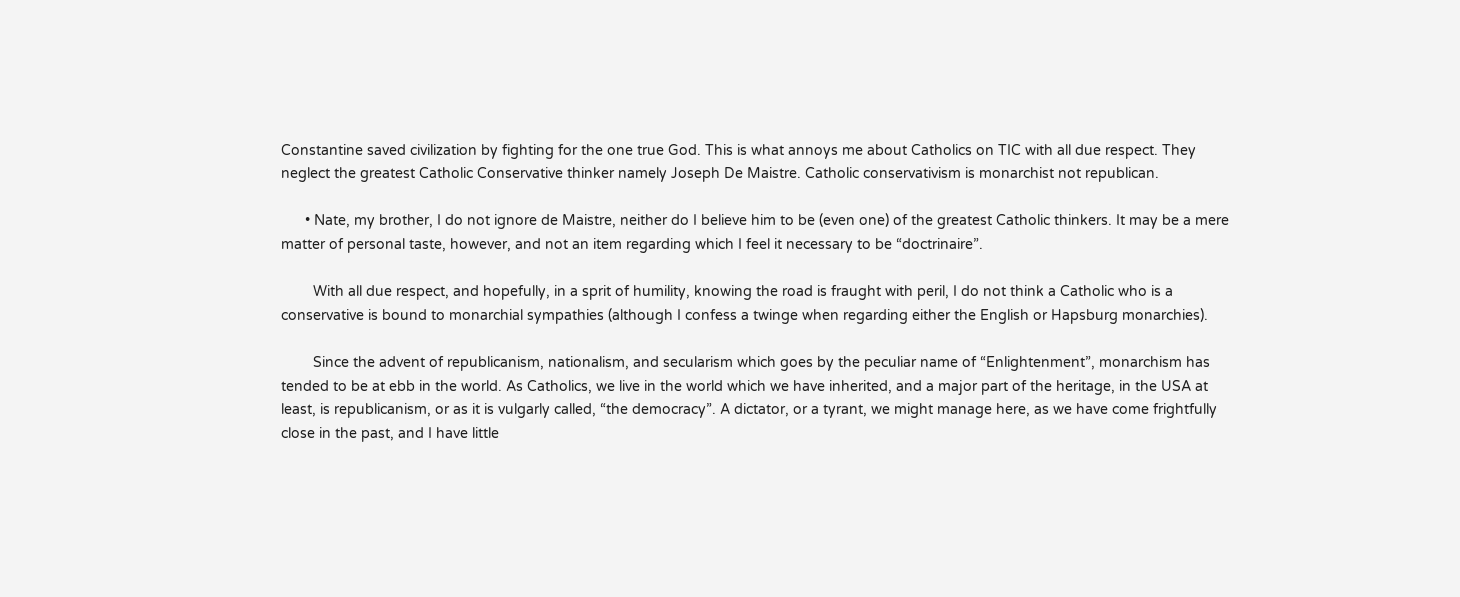Constantine saved civilization by fighting for the one true God. This is what annoys me about Catholics on TIC with all due respect. They neglect the greatest Catholic Conservative thinker namely Joseph De Maistre. Catholic conservativism is monarchist not republican.

      • Nate, my brother, I do not ignore de Maistre, neither do I believe him to be (even one) of the greatest Catholic thinkers. It may be a mere matter of personal taste, however, and not an item regarding which I feel it necessary to be “doctrinaire”.

        With all due respect, and hopefully, in a sprit of humility, knowing the road is fraught with peril, I do not think a Catholic who is a conservative is bound to monarchial sympathies (although I confess a twinge when regarding either the English or Hapsburg monarchies).

        Since the advent of republicanism, nationalism, and secularism which goes by the peculiar name of “Enlightenment”, monarchism has tended to be at ebb in the world. As Catholics, we live in the world which we have inherited, and a major part of the heritage, in the USA at least, is republicanism, or as it is vulgarly called, “the democracy”. A dictator, or a tyrant, we might manage here, as we have come frightfully close in the past, and I have little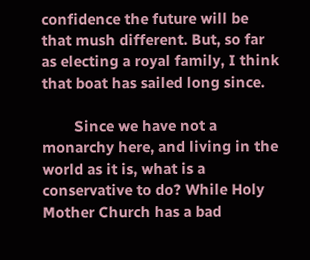confidence the future will be that mush different. But, so far as electing a royal family, I think that boat has sailed long since.

        Since we have not a monarchy here, and living in the world as it is, what is a conservative to do? While Holy Mother Church has a bad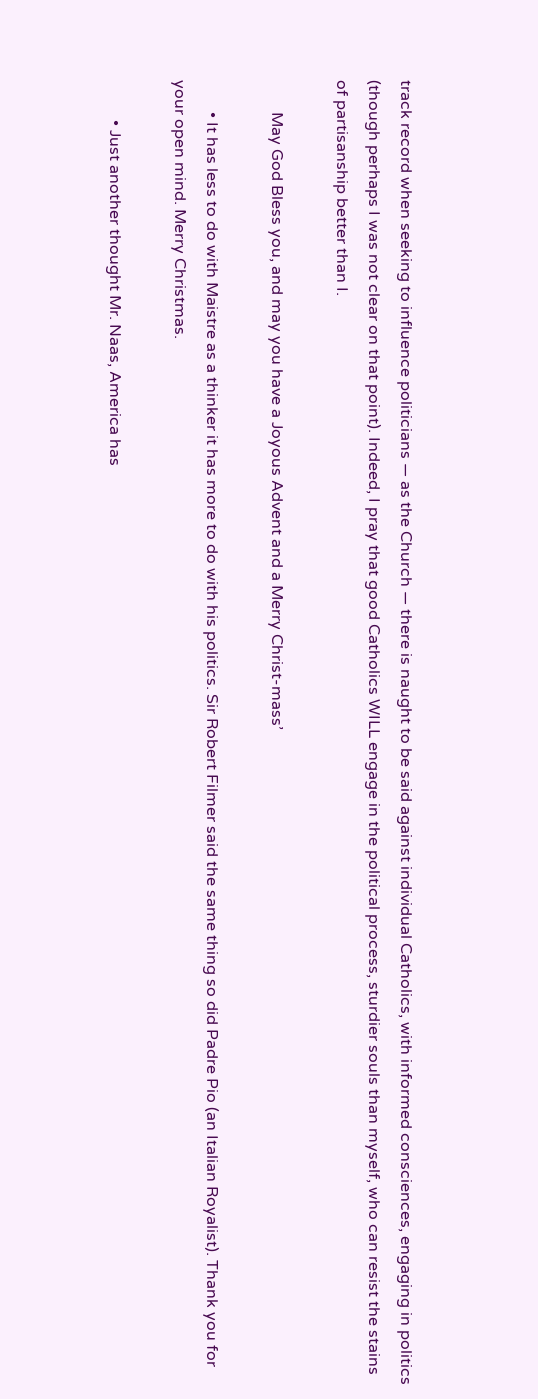track record when seeking to influence politicians — as the Church — there is naught to be said against individual Catholics, with informed consciences, engaging in politics (though perhaps I was not clear on that point). Indeed, I pray that good Catholics WILL engage in the political process, sturdier souls than myself, who can resist the stains of partisanship better than I.

        May God Bless you, and may you have a Joyous Advent and a Merry Christ-mass’

        • It has less to do with Maistre as a thinker it has more to do with his politics. Sir Robert Filmer said the same thing so did Padre Pio (an Italian Royalist). Thank you for your open mind. Merry Christmas.

          • Just another thought Mr. Naas, America has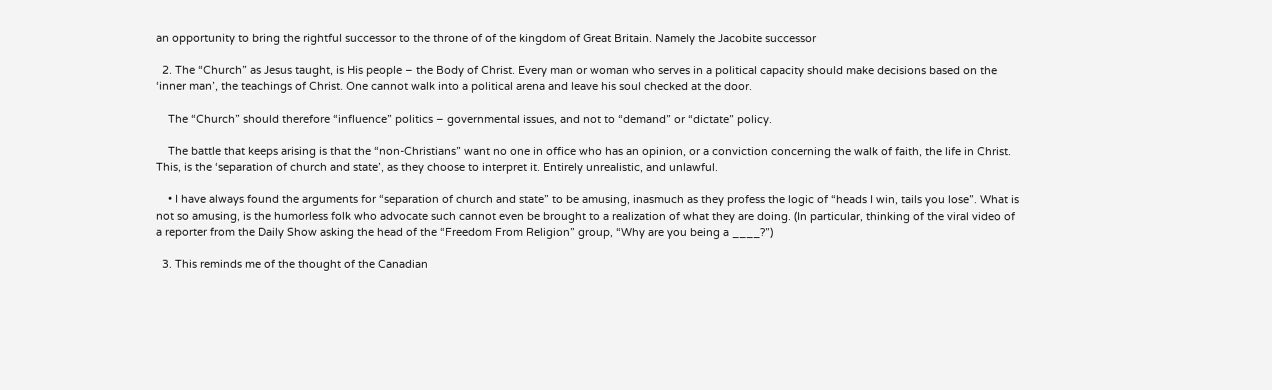an opportunity to bring the rightful successor to the throne of of the kingdom of Great Britain. Namely the Jacobite successor

  2. The “Church” as Jesus taught, is His people – the Body of Christ. Every man or woman who serves in a political capacity should make decisions based on the ‘inner man’, the teachings of Christ. One cannot walk into a political arena and leave his soul checked at the door.

    The “Church” should therefore “influence” politics – governmental issues, and not to “demand” or “dictate” policy.

    The battle that keeps arising is that the “non-Christians” want no one in office who has an opinion, or a conviction concerning the walk of faith, the life in Christ. This, is the ‘separation of church and state’, as they choose to interpret it. Entirely unrealistic, and unlawful.

    • I have always found the arguments for “separation of church and state” to be amusing, inasmuch as they profess the logic of “heads I win, tails you lose”. What is not so amusing, is the humorless folk who advocate such cannot even be brought to a realization of what they are doing. (In particular, thinking of the viral video of a reporter from the Daily Show asking the head of the “Freedom From Religion” group, “Why are you being a ____?”)

  3. This reminds me of the thought of the Canadian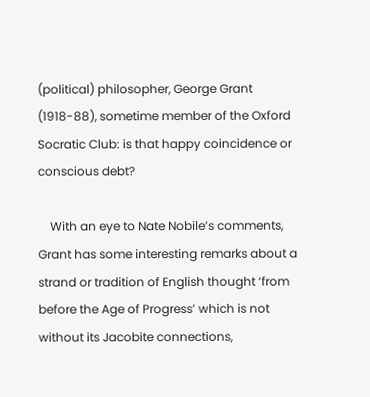(political) philosopher, George Grant (1918-88), sometime member of the Oxford Socratic Club: is that happy coincidence or conscious debt?

    With an eye to Nate Nobile’s comments, Grant has some interesting remarks about a strand or tradition of English thought ‘from before the Age of Progress’ which is not without its Jacobite connections,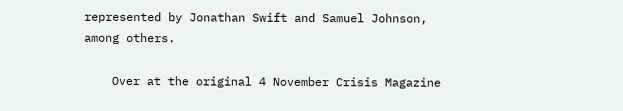represented by Jonathan Swift and Samuel Johnson, among others.

    Over at the original 4 November Crisis Magazine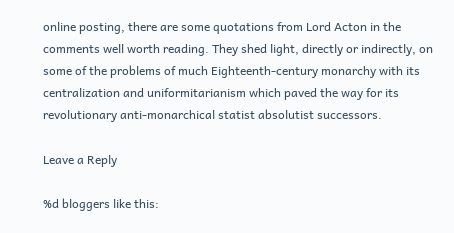online posting, there are some quotations from Lord Acton in the comments well worth reading. They shed light, directly or indirectly, on some of the problems of much Eighteenth-century monarchy with its centralization and uniformitarianism which paved the way for its revolutionary anti-monarchical statist absolutist successors.

Leave a Reply

%d bloggers like this: